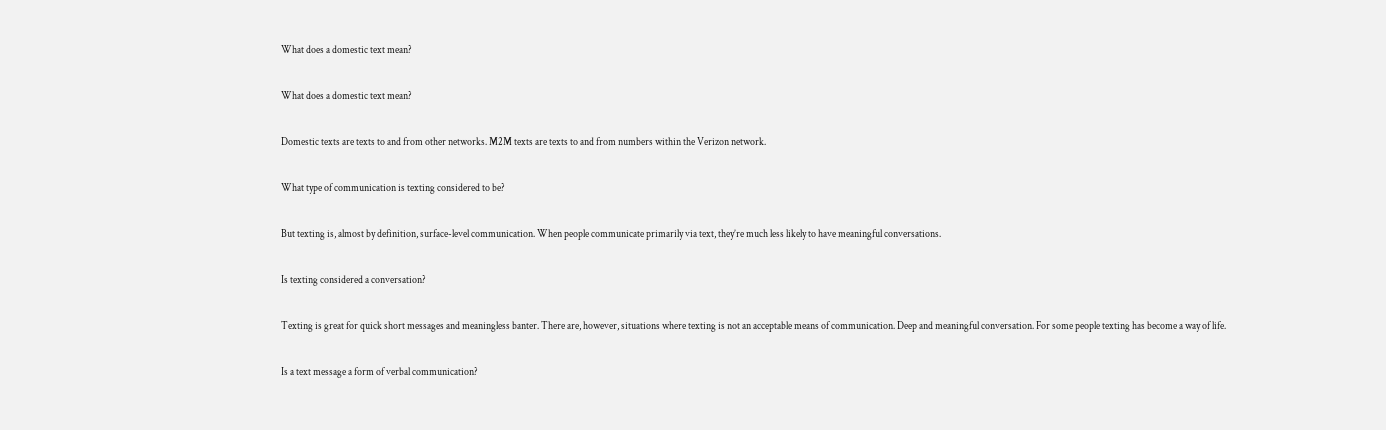What does a domestic text mean?

What does a domestic text mean?

Domestic texts are texts to and from other networks. M2M texts are texts to and from numbers within the Verizon network.

What type of communication is texting considered to be?

But texting is, almost by definition, surface-level communication. When people communicate primarily via text, they’re much less likely to have meaningful conversations.

Is texting considered a conversation?

Texting is great for quick short messages and meaningless banter. There are, however, situations where texting is not an acceptable means of communication. Deep and meaningful conversation. For some people texting has become a way of life.

Is a text message a form of verbal communication?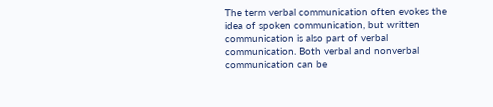The term verbal communication often evokes the idea of spoken communication, but written communication is also part of verbal communication. Both verbal and nonverbal communication can be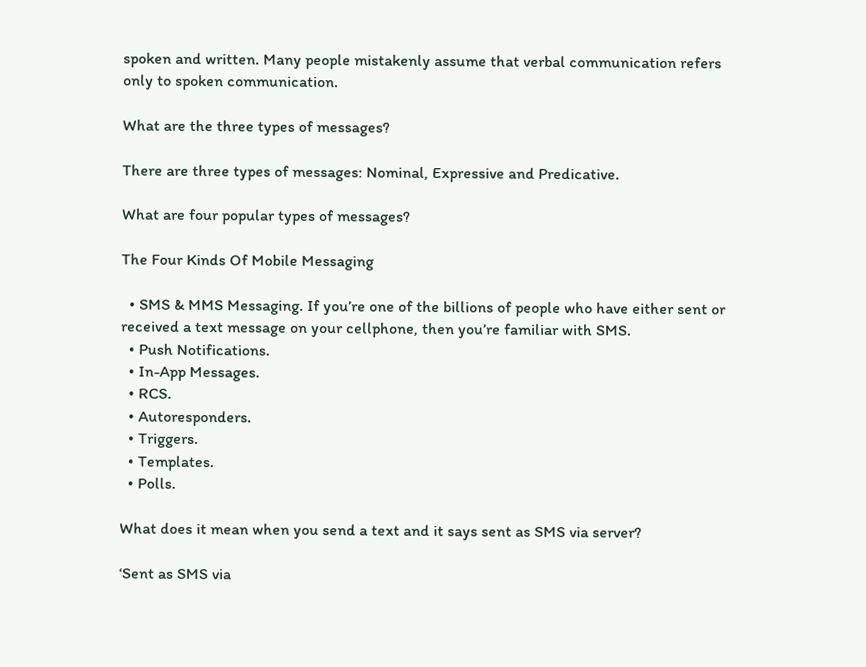spoken and written. Many people mistakenly assume that verbal communication refers only to spoken communication.

What are the three types of messages?

There are three types of messages: Nominal, Expressive and Predicative.

What are four popular types of messages?

The Four Kinds Of Mobile Messaging

  • SMS & MMS Messaging. If you’re one of the billions of people who have either sent or received a text message on your cellphone, then you’re familiar with SMS.
  • Push Notifications.
  • In-App Messages.
  • RCS.
  • Autoresponders.
  • Triggers.
  • Templates.
  • Polls.

What does it mean when you send a text and it says sent as SMS via server?

‘Sent as SMS via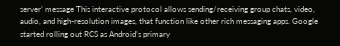server’ message This interactive protocol allows sending/receiving group chats, video, audio, and high-resolution images, that function like other rich messaging apps. Google started rolling out RCS as Android’s primary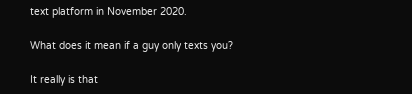text platform in November 2020.

What does it mean if a guy only texts you?

It really is that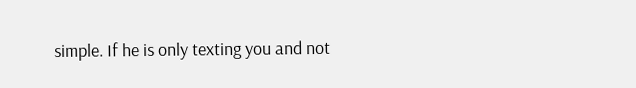simple. If he is only texting you and not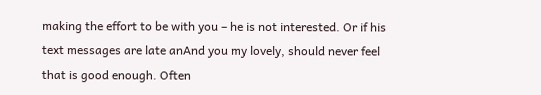making the effort to be with you – he is not interested. Or if his text messages are late anAnd you my lovely, should never feel that is good enough. Often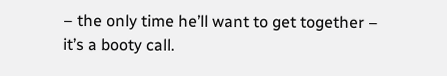– the only time he’ll want to get together – it’s a booty call.